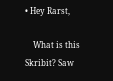• Hey Rarst,

    What is this Skribit? Saw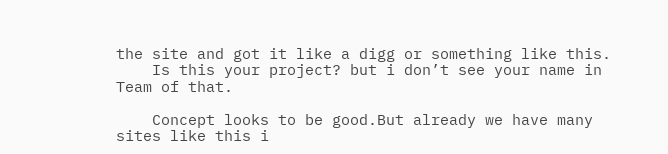the site and got it like a digg or something like this.
    Is this your project? but i don’t see your name in Team of that.

    Concept looks to be good.But already we have many sites like this i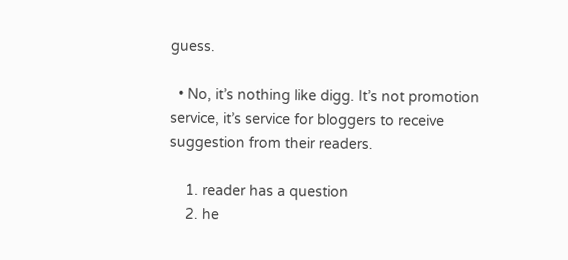guess.

  • No, it’s nothing like digg. It’s not promotion service, it’s service for bloggers to receive suggestion from their readers.

    1. reader has a question
    2. he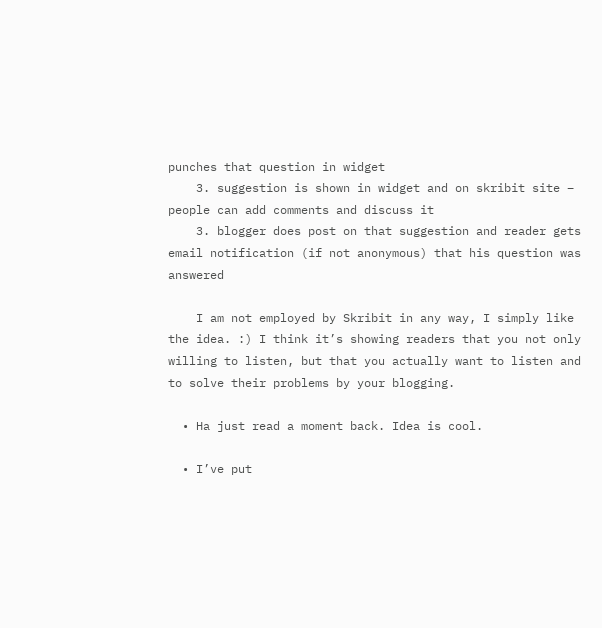punches that question in widget
    3. suggestion is shown in widget and on skribit site – people can add comments and discuss it
    3. blogger does post on that suggestion and reader gets email notification (if not anonymous) that his question was answered

    I am not employed by Skribit in any way, I simply like the idea. :) I think it’s showing readers that you not only willing to listen, but that you actually want to listen and to solve their problems by your blogging.

  • Ha just read a moment back. Idea is cool.

  • I’ve put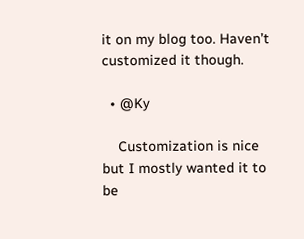it on my blog too. Haven’t customized it though.

  • @Ky

    Customization is nice but I mostly wanted it to be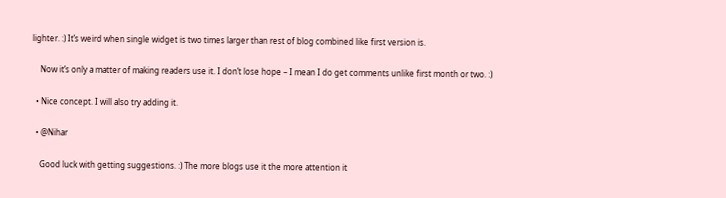lighter. :) It’s weird when single widget is two times larger than rest of blog combined like first version is.

    Now it’s only a matter of making readers use it. I don’t lose hope – I mean I do get comments unlike first month or two. :)

  • Nice concept. I will also try adding it.

  • @Nihar

    Good luck with getting suggestions. :) The more blogs use it the more attention it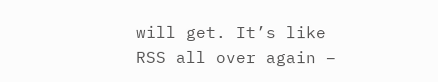will get. It’s like RSS all over again –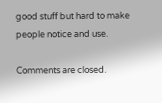good stuff but hard to make people notice and use.

Comments are closed.